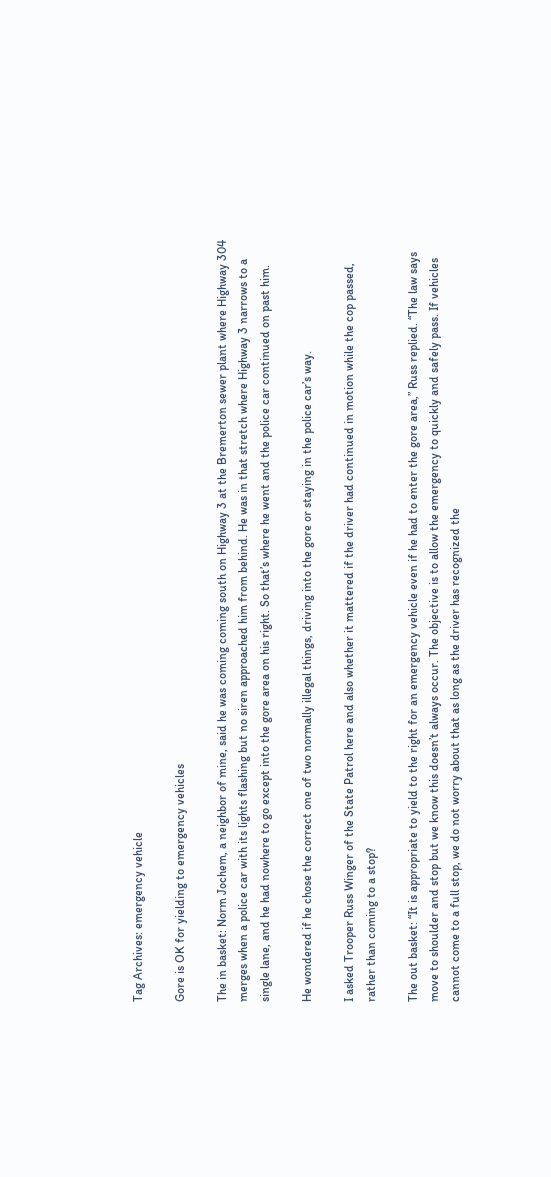Tag Archives: emergency vehicle

Gore is OK for yielding to emergency vehicles

The in basket: Norm Jochem, a neighbor of mine, said he was coming coming south on Highway 3 at the Bremerton sewer plant where Highway 304 merges when a police car with its lights flashing but no siren approached him from behind. He was in that stretch where Highway 3 narrows to a single lane, and he had nowhere to go except into the gore area on his right. So that’s where he went and the police car continued on past him.

He wondered if he chose the correct one of two normally illegal things, driving into the gore or staying in the police car’s way.

I asked Trooper Russ Winger of the State Patrol here and also whether it mattered if the driver had continued in motion while the cop passed, rather than coming to a stop?

The out basket: “It is appropriate to yield to the right for an emergency vehicle even if he had to enter the gore area,” Russ replied. “The law says move to shoulder and stop but we know this doesn’t always occur. The objective is to allow the emergency to quickly and safely pass. If vehicles cannot come to a full stop, we do not worry about that as long as the driver has recognized the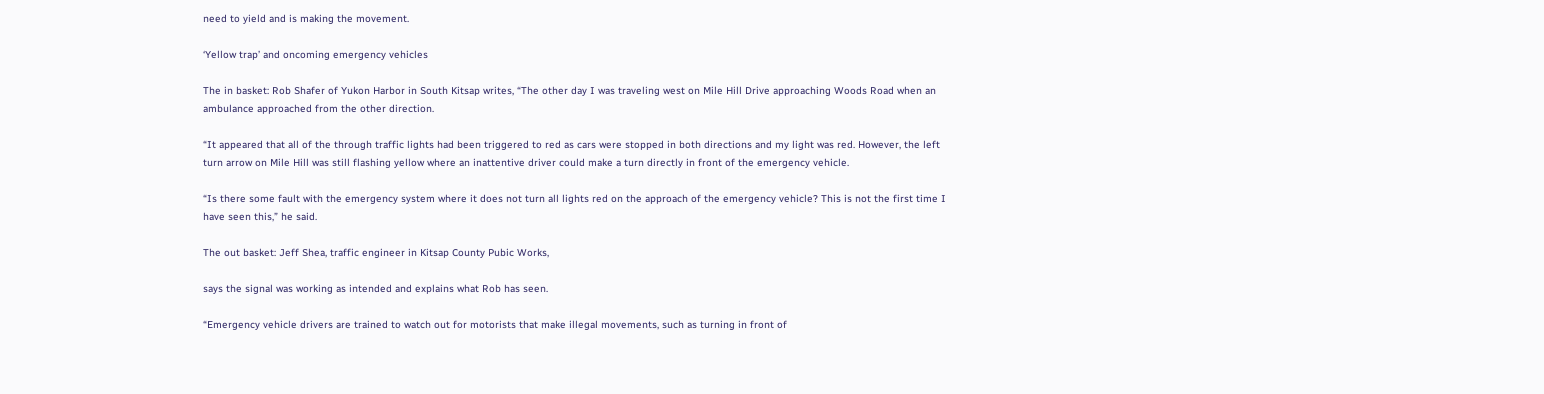need to yield and is making the movement.

‘Yellow trap’ and oncoming emergency vehicles

The in basket: Rob Shafer of Yukon Harbor in South Kitsap writes, “The other day I was traveling west on Mile Hill Drive approaching Woods Road when an ambulance approached from the other direction.

“It appeared that all of the through traffic lights had been triggered to red as cars were stopped in both directions and my light was red. However, the left turn arrow on Mile Hill was still flashing yellow where an inattentive driver could make a turn directly in front of the emergency vehicle.

“Is there some fault with the emergency system where it does not turn all lights red on the approach of the emergency vehicle? This is not the first time I have seen this,” he said.

The out basket: Jeff Shea, traffic engineer in Kitsap County Pubic Works,

says the signal was working as intended and explains what Rob has seen.

“Emergency vehicle drivers are trained to watch out for motorists that make illegal movements, such as turning in front of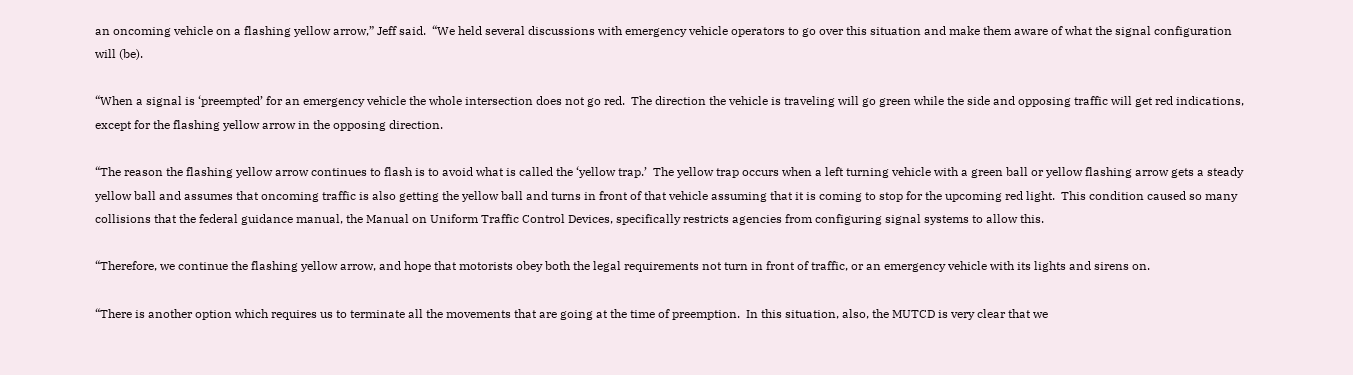an oncoming vehicle on a flashing yellow arrow,” Jeff said.  “We held several discussions with emergency vehicle operators to go over this situation and make them aware of what the signal configuration will (be).

“When a signal is ‘preempted’ for an emergency vehicle the whole intersection does not go red.  The direction the vehicle is traveling will go green while the side and opposing traffic will get red indications, except for the flashing yellow arrow in the opposing direction.

“The reason the flashing yellow arrow continues to flash is to avoid what is called the ‘yellow trap.’  The yellow trap occurs when a left turning vehicle with a green ball or yellow flashing arrow gets a steady yellow ball and assumes that oncoming traffic is also getting the yellow ball and turns in front of that vehicle assuming that it is coming to stop for the upcoming red light.  This condition caused so many collisions that the federal guidance manual, the Manual on Uniform Traffic Control Devices, specifically restricts agencies from configuring signal systems to allow this.

“Therefore, we continue the flashing yellow arrow, and hope that motorists obey both the legal requirements not turn in front of traffic, or an emergency vehicle with its lights and sirens on.

“There is another option which requires us to terminate all the movements that are going at the time of preemption.  In this situation, also, the MUTCD is very clear that we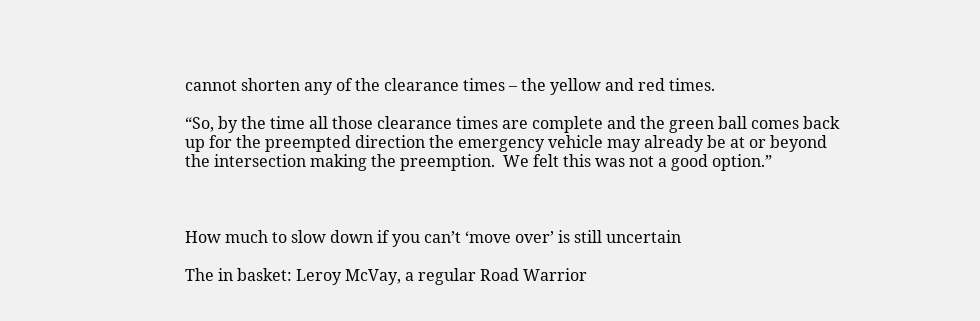cannot shorten any of the clearance times – the yellow and red times.

“So, by the time all those clearance times are complete and the green ball comes back up for the preempted direction the emergency vehicle may already be at or beyond the intersection making the preemption.  We felt this was not a good option.”



How much to slow down if you can’t ‘move over’ is still uncertain

The in basket: Leroy McVay, a regular Road Warrior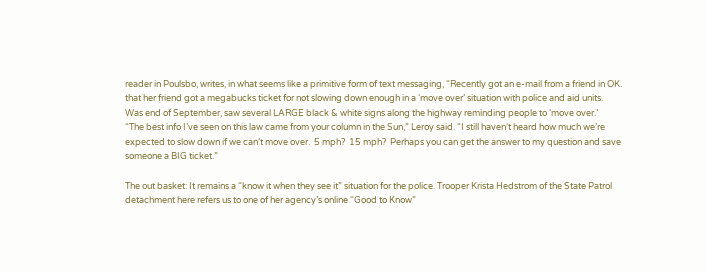reader in Poulsbo, writes, in what seems like a primitive form of text messaging, “Recently got an e-mail from a friend in OK. that her friend got a megabucks ticket for not slowing down enough in a ‘move over’ situation with police and aid units.  Was end of September, saw several LARGE black & white signs along the highway reminding people to ‘move over.’
“The best info I’ve seen on this law came from your column in the Sun,” Leroy said. “I still haven’t heard how much we’re expected to slow down if we can’t move over.  5 mph?  15 mph?  Perhaps you can get the answer to my question and save someone a BIG ticket.”

The out basket: It remains a “know it when they see it” situation for the police. Trooper Krista Hedstrom of the State Patrol detachment here refers us to one of her agency’s online “Good to Know”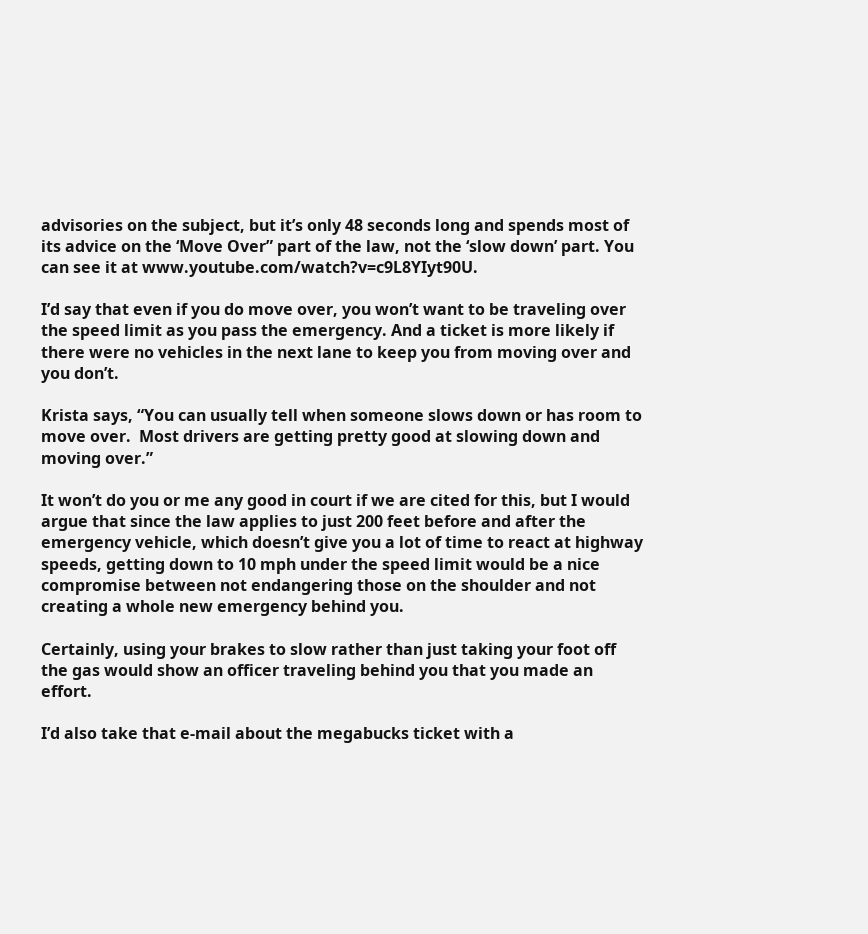advisories on the subject, but it’s only 48 seconds long and spends most of its advice on the ‘Move Over” part of the law, not the ‘slow down’ part. You can see it at www.youtube.com/watch?v=c9L8YIyt90U.

I’d say that even if you do move over, you won’t want to be traveling over the speed limit as you pass the emergency. And a ticket is more likely if there were no vehicles in the next lane to keep you from moving over and you don’t.

Krista says, “You can usually tell when someone slows down or has room to move over.  Most drivers are getting pretty good at slowing down and moving over.”

It won’t do you or me any good in court if we are cited for this, but I would argue that since the law applies to just 200 feet before and after the emergency vehicle, which doesn’t give you a lot of time to react at highway speeds, getting down to 10 mph under the speed limit would be a nice compromise between not endangering those on the shoulder and not creating a whole new emergency behind you.

Certainly, using your brakes to slow rather than just taking your foot off the gas would show an officer traveling behind you that you made an effort.

I’d also take that e-mail about the megabucks ticket with a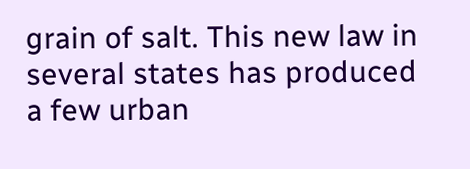grain of salt. This new law in several states has produced a few urban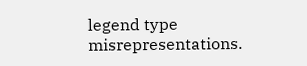legend type misrepresentations.